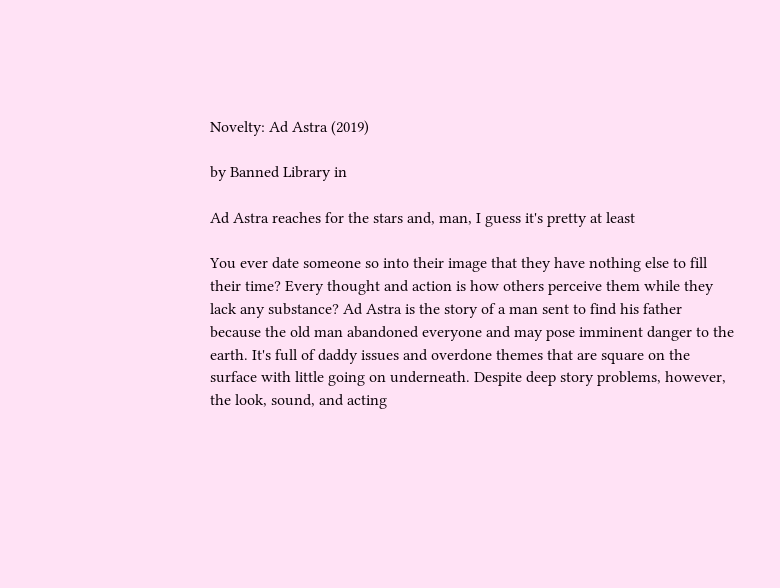Novelty: Ad Astra (2019)

by Banned Library in

Ad Astra reaches for the stars and, man, I guess it's pretty at least

You ever date someone so into their image that they have nothing else to fill their time? Every thought and action is how others perceive them while they lack any substance? Ad Astra is the story of a man sent to find his father because the old man abandoned everyone and may pose imminent danger to the earth. It's full of daddy issues and overdone themes that are square on the surface with little going on underneath. Despite deep story problems, however, the look, sound, and acting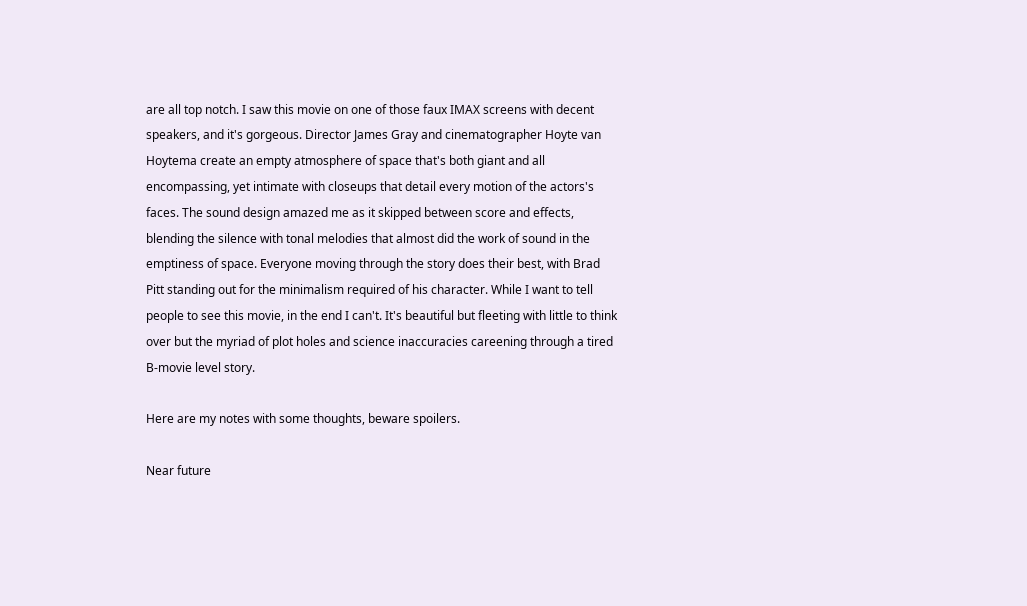are all top notch. I saw this movie on one of those faux IMAX screens with decent speakers, and it's gorgeous. Director James Gray and cinematographer Hoyte van Hoytema create an empty atmosphere of space that's both giant and all encompassing, yet intimate with closeups that detail every motion of the actors's faces. The sound design amazed me as it skipped between score and effects, blending the silence with tonal melodies that almost did the work of sound in the emptiness of space. Everyone moving through the story does their best, with Brad Pitt standing out for the minimalism required of his character. While I want to tell people to see this movie, in the end I can't. It's beautiful but fleeting with little to think over but the myriad of plot holes and science inaccuracies careening through a tired B-movie level story.

Here are my notes with some thoughts, beware spoilers.

Near future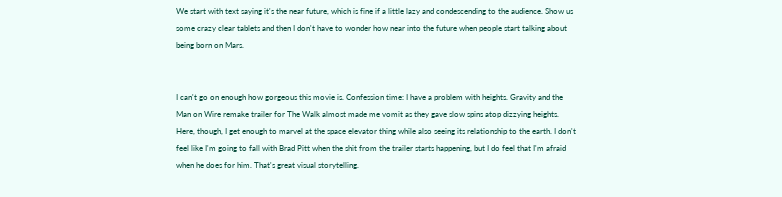We start with text saying it's the near future, which is fine if a little lazy and condescending to the audience. Show us some crazy clear tablets and then I don't have to wonder how near into the future when people start talking about being born on Mars.


I can't go on enough how gorgeous this movie is. Confession time: I have a problem with heights. Gravity and the Man on Wire remake trailer for The Walk almost made me vomit as they gave slow spins atop dizzying heights. Here, though, I get enough to marvel at the space elevator thing while also seeing its relationship to the earth. I don't feel like I'm going to fall with Brad Pitt when the shit from the trailer starts happening, but I do feel that I'm afraid when he does for him. That's great visual storytelling.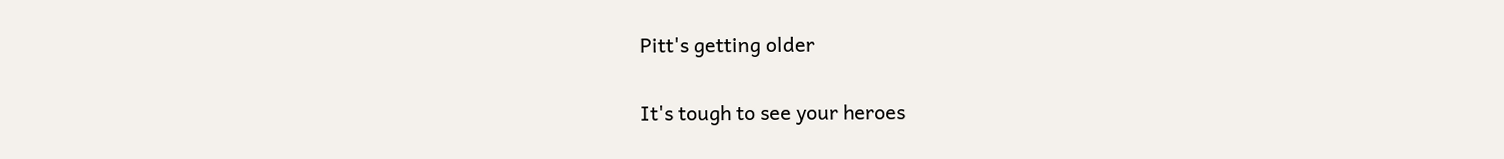Pitt's getting older

It's tough to see your heroes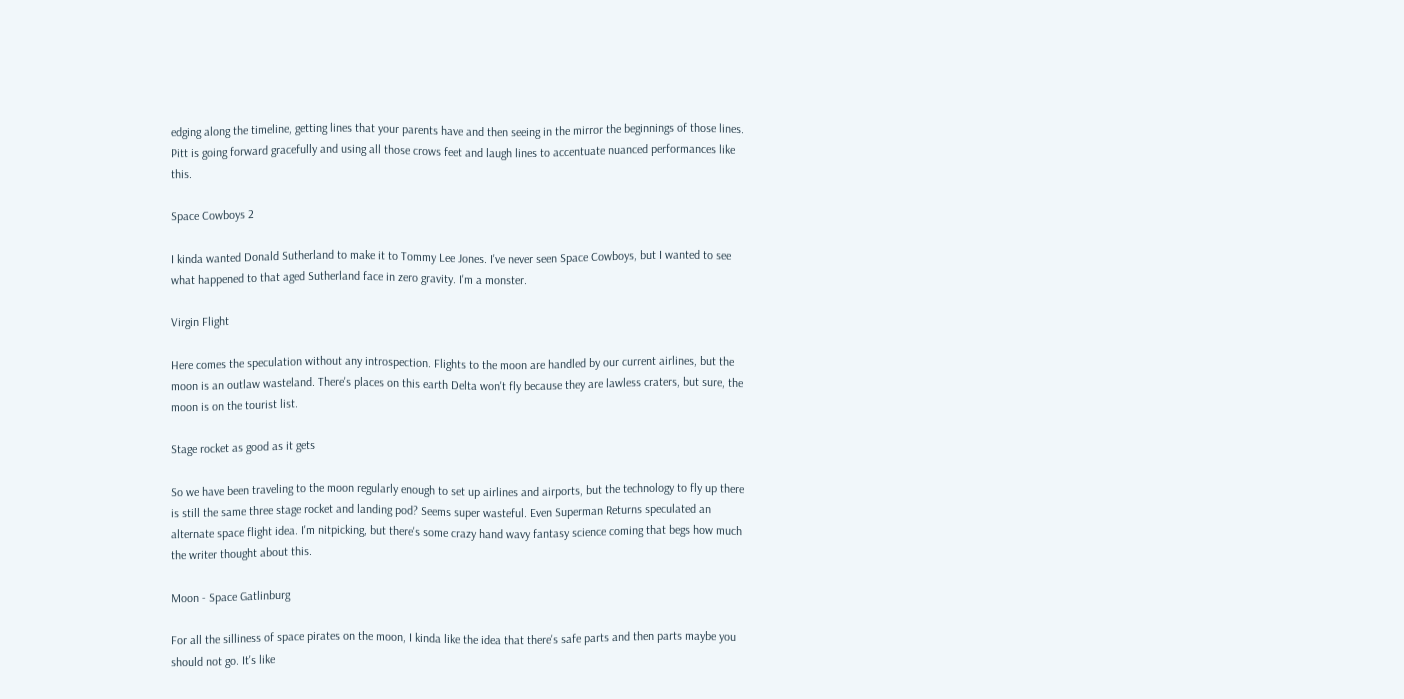edging along the timeline, getting lines that your parents have and then seeing in the mirror the beginnings of those lines. Pitt is going forward gracefully and using all those crows feet and laugh lines to accentuate nuanced performances like this.

Space Cowboys 2

I kinda wanted Donald Sutherland to make it to Tommy Lee Jones. I've never seen Space Cowboys, but I wanted to see what happened to that aged Sutherland face in zero gravity. I'm a monster.

Virgin Flight

Here comes the speculation without any introspection. Flights to the moon are handled by our current airlines, but the moon is an outlaw wasteland. There's places on this earth Delta won't fly because they are lawless craters, but sure, the moon is on the tourist list.

Stage rocket as good as it gets

So we have been traveling to the moon regularly enough to set up airlines and airports, but the technology to fly up there is still the same three stage rocket and landing pod? Seems super wasteful. Even Superman Returns speculated an alternate space flight idea. I'm nitpicking, but there's some crazy hand wavy fantasy science coming that begs how much the writer thought about this.

Moon - Space Gatlinburg

For all the silliness of space pirates on the moon, I kinda like the idea that there's safe parts and then parts maybe you should not go. It's like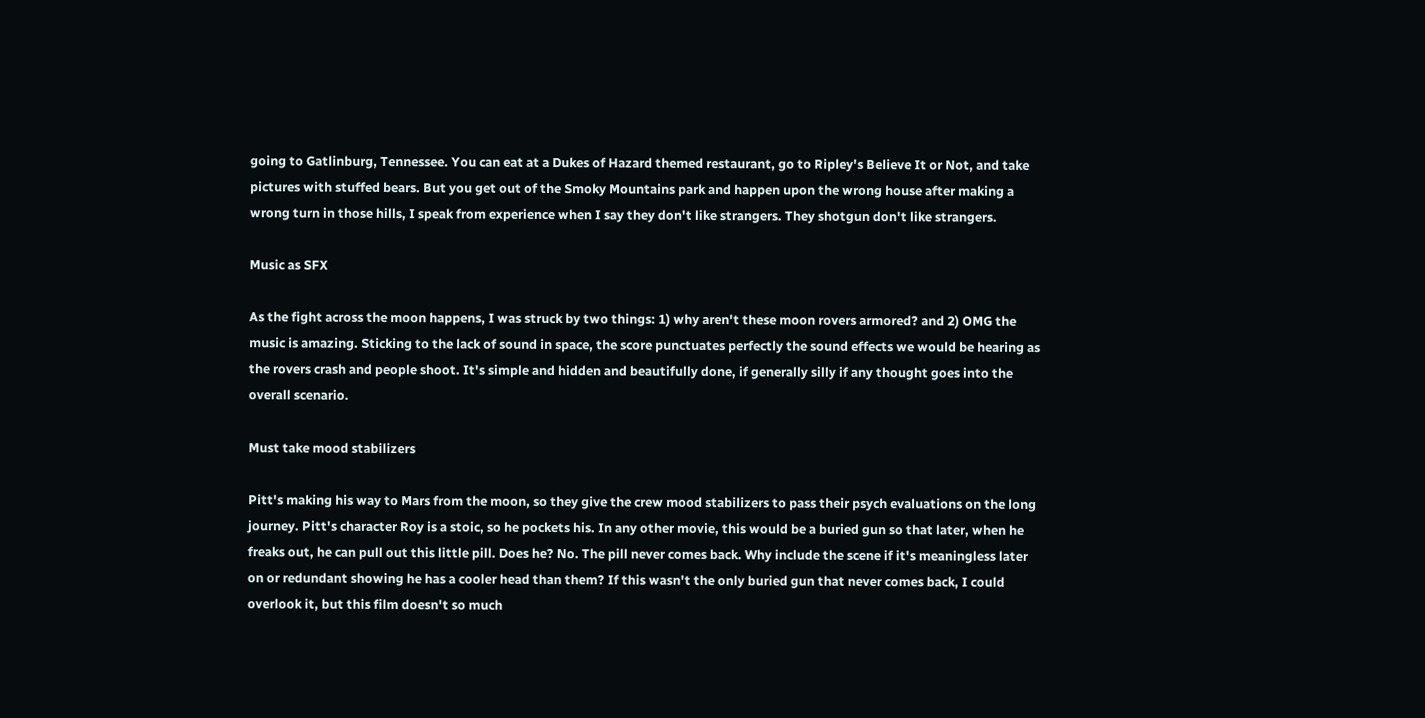going to Gatlinburg, Tennessee. You can eat at a Dukes of Hazard themed restaurant, go to Ripley's Believe It or Not, and take pictures with stuffed bears. But you get out of the Smoky Mountains park and happen upon the wrong house after making a wrong turn in those hills, I speak from experience when I say they don't like strangers. They shotgun don't like strangers.

Music as SFX

As the fight across the moon happens, I was struck by two things: 1) why aren't these moon rovers armored? and 2) OMG the music is amazing. Sticking to the lack of sound in space, the score punctuates perfectly the sound effects we would be hearing as the rovers crash and people shoot. It's simple and hidden and beautifully done, if generally silly if any thought goes into the overall scenario.

Must take mood stabilizers

Pitt's making his way to Mars from the moon, so they give the crew mood stabilizers to pass their psych evaluations on the long journey. Pitt's character Roy is a stoic, so he pockets his. In any other movie, this would be a buried gun so that later, when he freaks out, he can pull out this little pill. Does he? No. The pill never comes back. Why include the scene if it's meaningless later on or redundant showing he has a cooler head than them? If this wasn't the only buried gun that never comes back, I could overlook it, but this film doesn't so much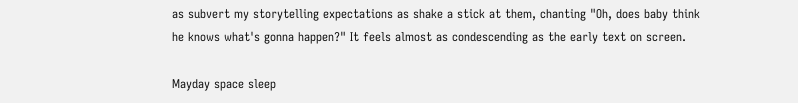as subvert my storytelling expectations as shake a stick at them, chanting "Oh, does baby think he knows what's gonna happen?" It feels almost as condescending as the early text on screen.

Mayday space sleep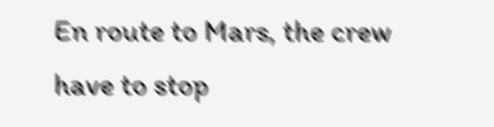En route to Mars, the crew have to stop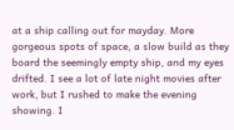at a ship calling out for mayday. More gorgeous spots of space, a slow build as they board the seemingly empty ship, and my eyes drifted. I see a lot of late night movies after work, but I rushed to make the evening showing. I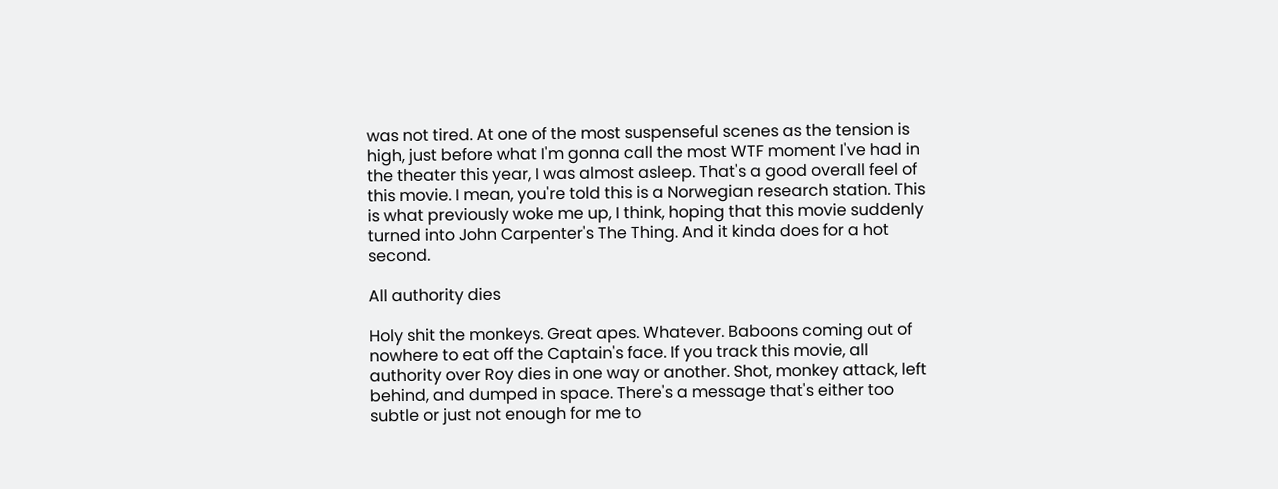was not tired. At one of the most suspenseful scenes as the tension is high, just before what I'm gonna call the most WTF moment I've had in the theater this year, I was almost asleep. That's a good overall feel of this movie. I mean, you're told this is a Norwegian research station. This is what previously woke me up, I think, hoping that this movie suddenly turned into John Carpenter's The Thing. And it kinda does for a hot second.

All authority dies

Holy shit the monkeys. Great apes. Whatever. Baboons coming out of nowhere to eat off the Captain's face. If you track this movie, all authority over Roy dies in one way or another. Shot, monkey attack, left behind, and dumped in space. There's a message that's either too subtle or just not enough for me to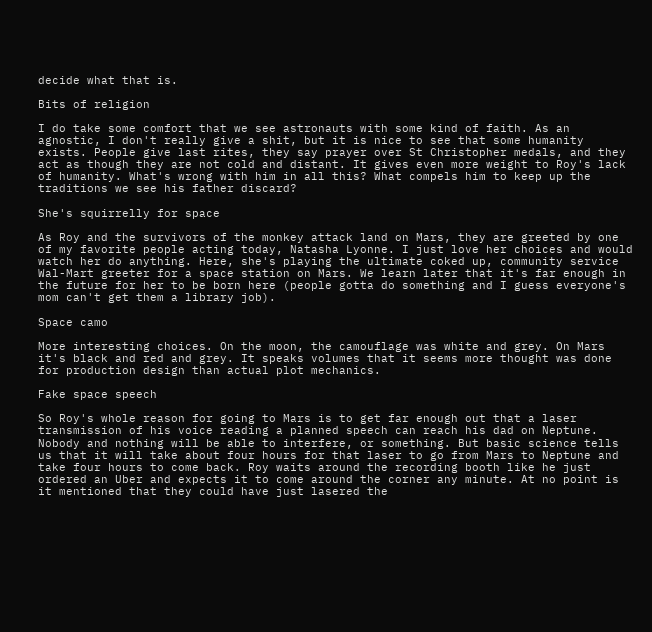decide what that is.

Bits of religion

I do take some comfort that we see astronauts with some kind of faith. As an agnostic, I don't really give a shit, but it is nice to see that some humanity exists. People give last rites, they say prayer over St Christopher medals, and they act as though they are not cold and distant. It gives even more weight to Roy's lack of humanity. What's wrong with him in all this? What compels him to keep up the traditions we see his father discard?

She's squirrelly for space

As Roy and the survivors of the monkey attack land on Mars, they are greeted by one of my favorite people acting today, Natasha Lyonne. I just love her choices and would watch her do anything. Here, she's playing the ultimate coked up, community service Wal-Mart greeter for a space station on Mars. We learn later that it's far enough in the future for her to be born here (people gotta do something and I guess everyone's mom can't get them a library job).

Space camo

More interesting choices. On the moon, the camouflage was white and grey. On Mars it's black and red and grey. It speaks volumes that it seems more thought was done for production design than actual plot mechanics.

Fake space speech

So Roy's whole reason for going to Mars is to get far enough out that a laser transmission of his voice reading a planned speech can reach his dad on Neptune. Nobody and nothing will be able to interfere, or something. But basic science tells us that it will take about four hours for that laser to go from Mars to Neptune and take four hours to come back. Roy waits around the recording booth like he just ordered an Uber and expects it to come around the corner any minute. At no point is it mentioned that they could have just lasered the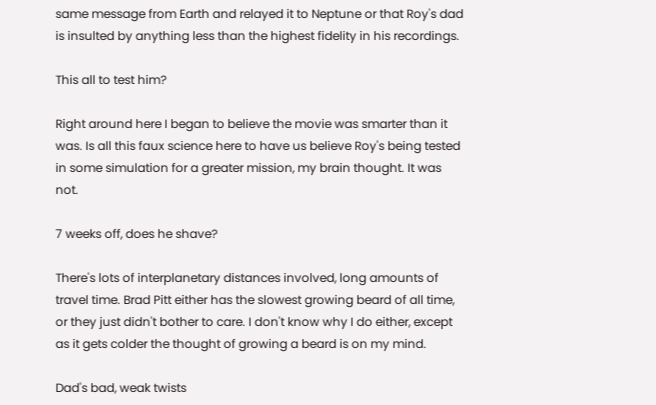same message from Earth and relayed it to Neptune or that Roy's dad is insulted by anything less than the highest fidelity in his recordings.

This all to test him?

Right around here I began to believe the movie was smarter than it was. Is all this faux science here to have us believe Roy's being tested in some simulation for a greater mission, my brain thought. It was not.

7 weeks off, does he shave?

There's lots of interplanetary distances involved, long amounts of travel time. Brad Pitt either has the slowest growing beard of all time, or they just didn't bother to care. I don't know why I do either, except as it gets colder the thought of growing a beard is on my mind.

Dad's bad, weak twists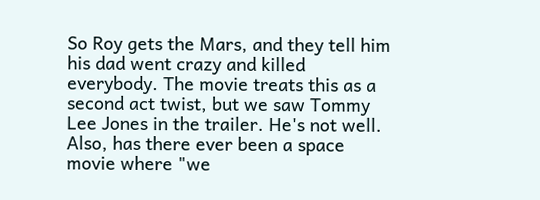So Roy gets the Mars, and they tell him his dad went crazy and killed everybody. The movie treats this as a second act twist, but we saw Tommy Lee Jones in the trailer. He's not well. Also, has there ever been a space movie where "we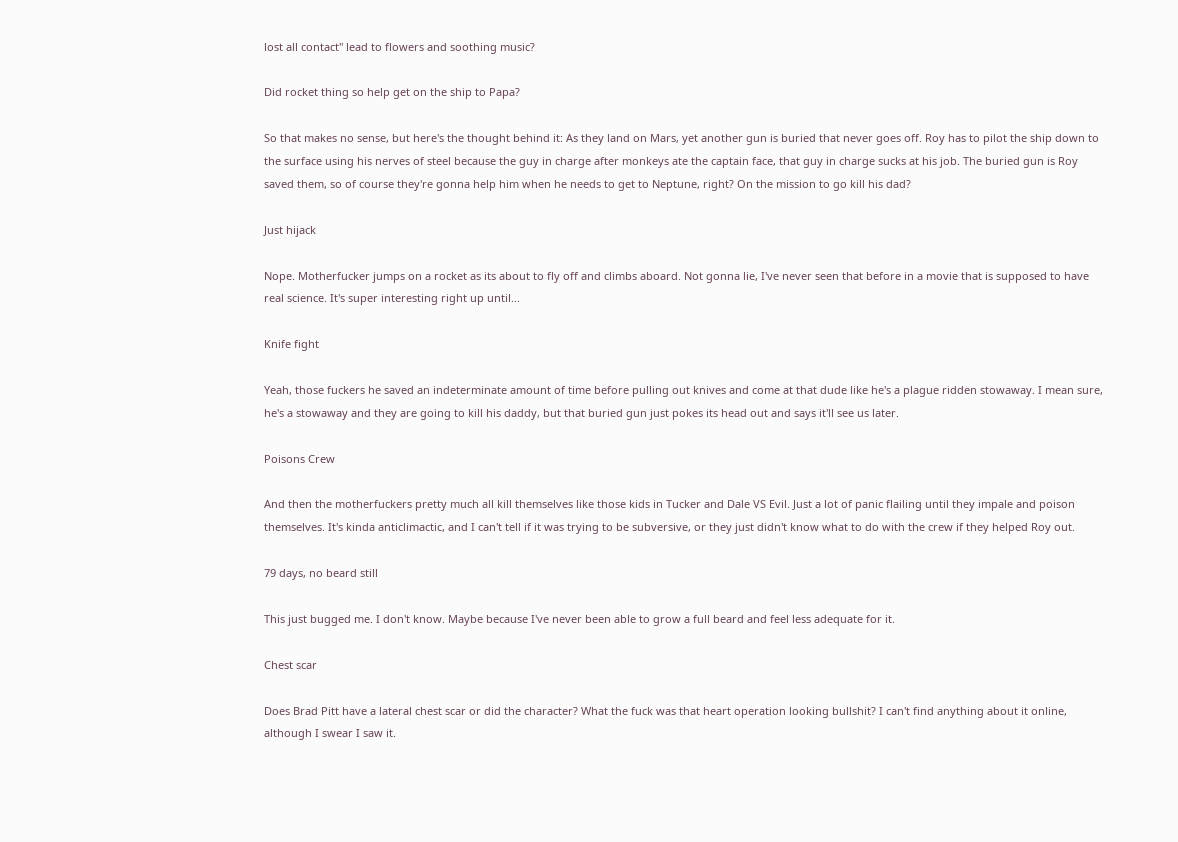lost all contact" lead to flowers and soothing music?

Did rocket thing so help get on the ship to Papa?

So that makes no sense, but here's the thought behind it: As they land on Mars, yet another gun is buried that never goes off. Roy has to pilot the ship down to the surface using his nerves of steel because the guy in charge after monkeys ate the captain face, that guy in charge sucks at his job. The buried gun is Roy saved them, so of course they're gonna help him when he needs to get to Neptune, right? On the mission to go kill his dad?

Just hijack

Nope. Motherfucker jumps on a rocket as its about to fly off and climbs aboard. Not gonna lie, I've never seen that before in a movie that is supposed to have real science. It's super interesting right up until...

Knife fight

Yeah, those fuckers he saved an indeterminate amount of time before pulling out knives and come at that dude like he's a plague ridden stowaway. I mean sure, he's a stowaway and they are going to kill his daddy, but that buried gun just pokes its head out and says it'll see us later.

Poisons Crew

And then the motherfuckers pretty much all kill themselves like those kids in Tucker and Dale VS Evil. Just a lot of panic flailing until they impale and poison themselves. It's kinda anticlimactic, and I can't tell if it was trying to be subversive, or they just didn't know what to do with the crew if they helped Roy out.

79 days, no beard still

This just bugged me. I don't know. Maybe because I've never been able to grow a full beard and feel less adequate for it.

Chest scar

Does Brad Pitt have a lateral chest scar or did the character? What the fuck was that heart operation looking bullshit? I can't find anything about it online, although I swear I saw it.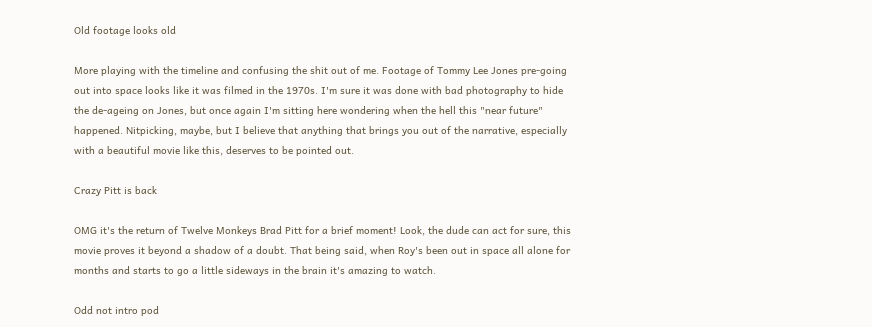Old footage looks old

More playing with the timeline and confusing the shit out of me. Footage of Tommy Lee Jones pre-going out into space looks like it was filmed in the 1970s. I'm sure it was done with bad photography to hide the de-ageing on Jones, but once again I'm sitting here wondering when the hell this "near future" happened. Nitpicking, maybe, but I believe that anything that brings you out of the narrative, especially with a beautiful movie like this, deserves to be pointed out.

Crazy Pitt is back

OMG it's the return of Twelve Monkeys Brad Pitt for a brief moment! Look, the dude can act for sure, this movie proves it beyond a shadow of a doubt. That being said, when Roy's been out in space all alone for months and starts to go a little sideways in the brain it's amazing to watch.

Odd not intro pod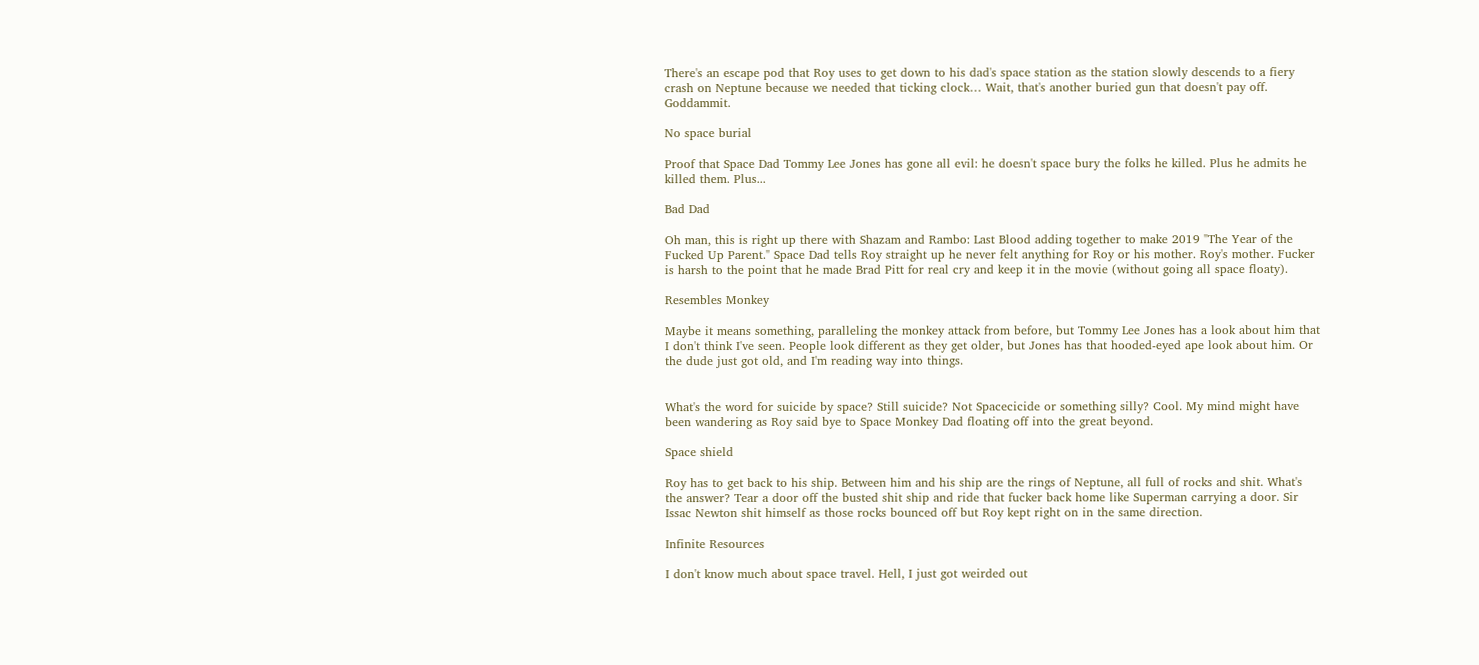There's an escape pod that Roy uses to get down to his dad's space station as the station slowly descends to a fiery crash on Neptune because we needed that ticking clock… Wait, that's another buried gun that doesn't pay off. Goddammit.

No space burial

Proof that Space Dad Tommy Lee Jones has gone all evil: he doesn't space bury the folks he killed. Plus he admits he killed them. Plus...

Bad Dad

Oh man, this is right up there with Shazam and Rambo: Last Blood adding together to make 2019 "The Year of the Fucked Up Parent." Space Dad tells Roy straight up he never felt anything for Roy or his mother. Roy's mother. Fucker is harsh to the point that he made Brad Pitt for real cry and keep it in the movie (without going all space floaty).

Resembles Monkey

Maybe it means something, paralleling the monkey attack from before, but Tommy Lee Jones has a look about him that I don't think I've seen. People look different as they get older, but Jones has that hooded-eyed ape look about him. Or the dude just got old, and I'm reading way into things.


What's the word for suicide by space? Still suicide? Not Spacecicide or something silly? Cool. My mind might have been wandering as Roy said bye to Space Monkey Dad floating off into the great beyond.

Space shield

Roy has to get back to his ship. Between him and his ship are the rings of Neptune, all full of rocks and shit. What's the answer? Tear a door off the busted shit ship and ride that fucker back home like Superman carrying a door. Sir Issac Newton shit himself as those rocks bounced off but Roy kept right on in the same direction.

Infinite Resources

I don't know much about space travel. Hell, I just got weirded out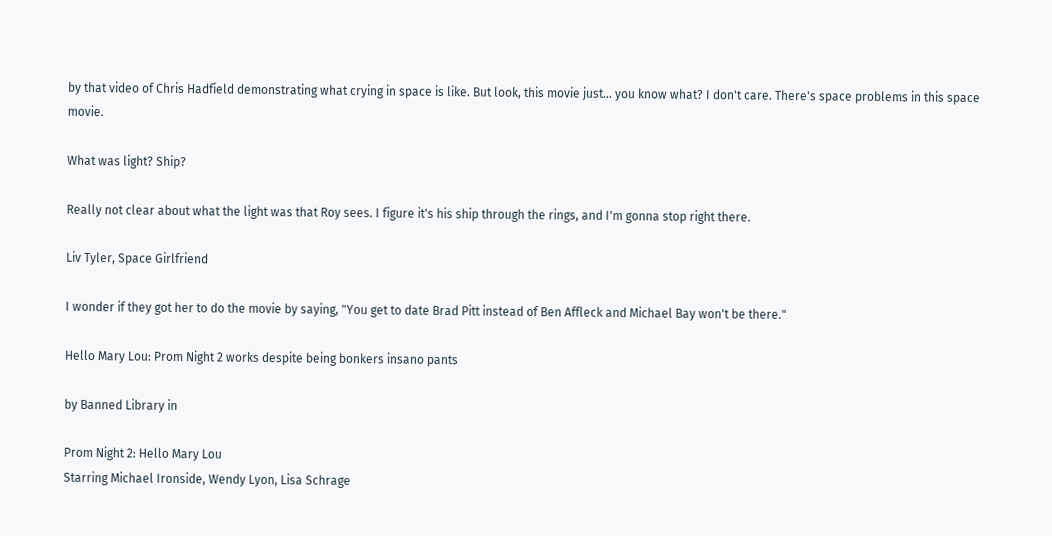by that video of Chris Hadfield demonstrating what crying in space is like. But look, this movie just… you know what? I don't care. There's space problems in this space movie.

What was light? Ship?

Really not clear about what the light was that Roy sees. I figure it's his ship through the rings, and I'm gonna stop right there.

Liv Tyler, Space Girlfriend

I wonder if they got her to do the movie by saying, "You get to date Brad Pitt instead of Ben Affleck and Michael Bay won't be there."

Hello Mary Lou: Prom Night 2 works despite being bonkers insano pants

by Banned Library in

Prom Night 2: Hello Mary Lou
Starring Michael Ironside, Wendy Lyon, Lisa Schrage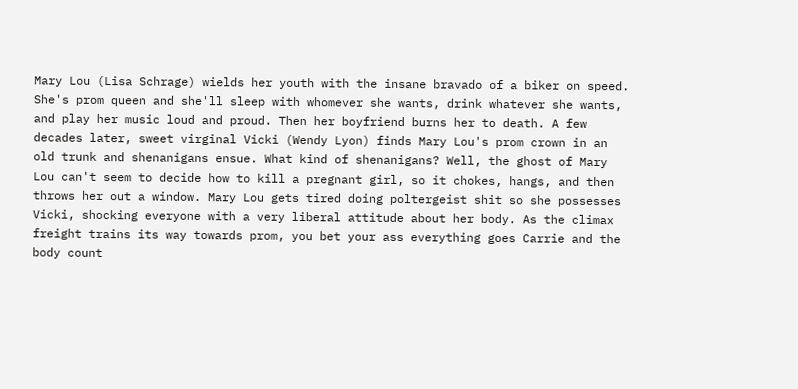Mary Lou (Lisa Schrage) wields her youth with the insane bravado of a biker on speed. She's prom queen and she'll sleep with whomever she wants, drink whatever she wants, and play her music loud and proud. Then her boyfriend burns her to death. A few decades later, sweet virginal Vicki (Wendy Lyon) finds Mary Lou's prom crown in an old trunk and shenanigans ensue. What kind of shenanigans? Well, the ghost of Mary Lou can't seem to decide how to kill a pregnant girl, so it chokes, hangs, and then throws her out a window. Mary Lou gets tired doing poltergeist shit so she possesses Vicki, shocking everyone with a very liberal attitude about her body. As the climax freight trains its way towards prom, you bet your ass everything goes Carrie and the body count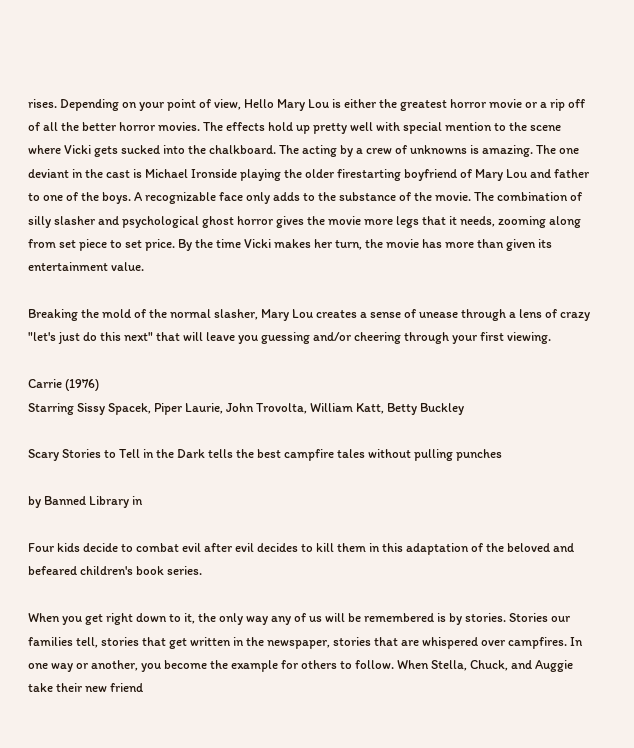rises. Depending on your point of view, Hello Mary Lou is either the greatest horror movie or a rip off of all the better horror movies. The effects hold up pretty well with special mention to the scene where Vicki gets sucked into the chalkboard. The acting by a crew of unknowns is amazing. The one deviant in the cast is Michael Ironside playing the older firestarting boyfriend of Mary Lou and father to one of the boys. A recognizable face only adds to the substance of the movie. The combination of silly slasher and psychological ghost horror gives the movie more legs that it needs, zooming along from set piece to set price. By the time Vicki makes her turn, the movie has more than given its entertainment value.

Breaking the mold of the normal slasher, Mary Lou creates a sense of unease through a lens of crazy "let's just do this next" that will leave you guessing and/or cheering through your first viewing.

Carrie (1976)
Starring Sissy Spacek, Piper Laurie, John Trovolta, William Katt, Betty Buckley

Scary Stories to Tell in the Dark tells the best campfire tales without pulling punches

by Banned Library in

Four kids decide to combat evil after evil decides to kill them in this adaptation of the beloved and befeared children's book series.

When you get right down to it, the only way any of us will be remembered is by stories. Stories our families tell, stories that get written in the newspaper, stories that are whispered over campfires. In one way or another, you become the example for others to follow. When Stella, Chuck, and Auggie take their new friend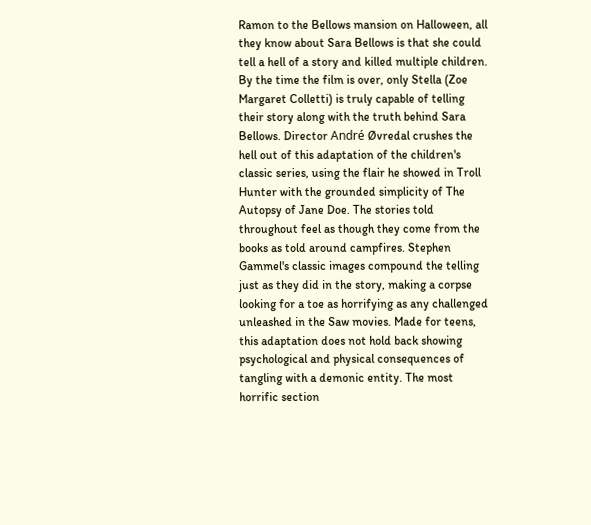Ramon to the Bellows mansion on Halloween, all they know about Sara Bellows is that she could tell a hell of a story and killed multiple children. By the time the film is over, only Stella (Zoe Margaret Colletti) is truly capable of telling their story along with the truth behind Sara Bellows. Director André Øvredal crushes the hell out of this adaptation of the children's classic series, using the flair he showed in Troll Hunter with the grounded simplicity of The Autopsy of Jane Doe. The stories told throughout feel as though they come from the books as told around campfires. Stephen Gammel's classic images compound the telling just as they did in the story, making a corpse looking for a toe as horrifying as any challenged unleashed in the Saw movies. Made for teens, this adaptation does not hold back showing psychological and physical consequences of tangling with a demonic entity. The most horrific section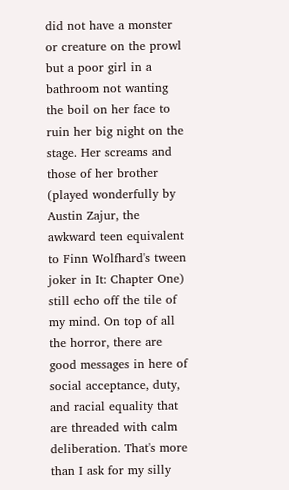did not have a monster or creature on the prowl but a poor girl in a bathroom not wanting the boil on her face to ruin her big night on the stage. Her screams and those of her brother (played wonderfully by Austin Zajur, the awkward teen equivalent to Finn Wolfhard's tween joker in It: Chapter One) still echo off the tile of my mind. On top of all the horror, there are good messages in here of social acceptance, duty, and racial equality that are threaded with calm deliberation. That's more than I ask for my silly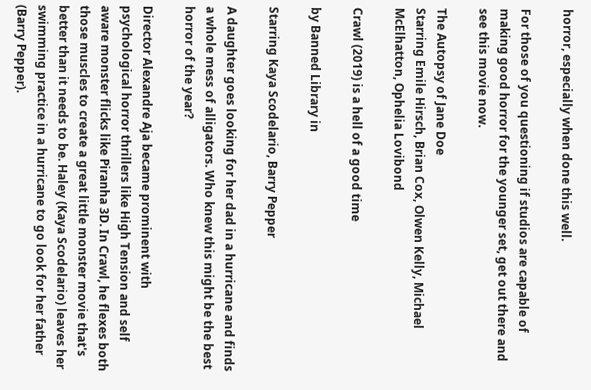horror, especially when done this well.

For those of you questioning if studios are capable of making good horror for the younger set, get out there and see this movie now.

The Autopsy of Jane Doe
Starring Emile Hirsch, Brian Cox, Olwen Kelly, Michael McElhatton, Ophelia Lovibond

Crawl (2019) is a hell of a good time

by Banned Library in

Starring Kaya Scodelario, Barry Pepper

A daughter goes looking for her dad in a hurricane and finds a whole mess of alligators. Who knew this might be the best horror of the year?

Director Alexandre Aja became prominent with psychological horror thrillers like High Tension and self aware monster flicks like Piranha 3D. In Crawl, he flexes both those muscles to create a great little monster movie that's better than it needs to be. Haley (Kaya Scodelario) leaves her swimming practice in a hurricane to go look for her father (Barry Pepper).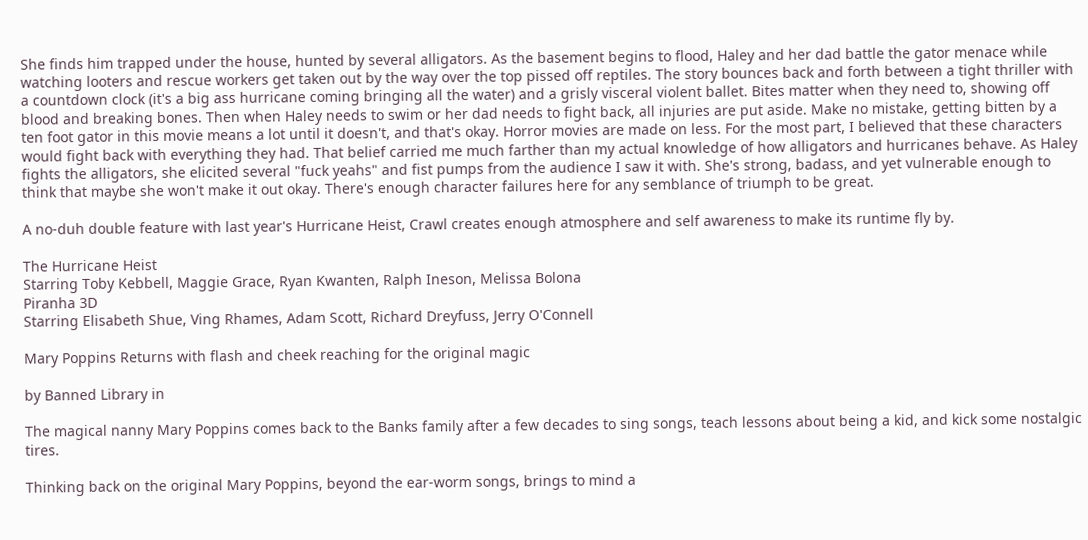She finds him trapped under the house, hunted by several alligators. As the basement begins to flood, Haley and her dad battle the gator menace while watching looters and rescue workers get taken out by the way over the top pissed off reptiles. The story bounces back and forth between a tight thriller with a countdown clock (it's a big ass hurricane coming bringing all the water) and a grisly visceral violent ballet. Bites matter when they need to, showing off blood and breaking bones. Then when Haley needs to swim or her dad needs to fight back, all injuries are put aside. Make no mistake, getting bitten by a ten foot gator in this movie means a lot until it doesn't, and that's okay. Horror movies are made on less. For the most part, I believed that these characters would fight back with everything they had. That belief carried me much farther than my actual knowledge of how alligators and hurricanes behave. As Haley fights the alligators, she elicited several "fuck yeahs" and fist pumps from the audience I saw it with. She's strong, badass, and yet vulnerable enough to think that maybe she won't make it out okay. There's enough character failures here for any semblance of triumph to be great.

A no-duh double feature with last year's Hurricane Heist, Crawl creates enough atmosphere and self awareness to make its runtime fly by.

The Hurricane Heist
Starring Toby Kebbell, Maggie Grace, Ryan Kwanten, Ralph Ineson, Melissa Bolona
Piranha 3D
Starring Elisabeth Shue, Ving Rhames, Adam Scott, Richard Dreyfuss, Jerry O'Connell

Mary Poppins Returns with flash and cheek reaching for the original magic

by Banned Library in

The magical nanny Mary Poppins comes back to the Banks family after a few decades to sing songs, teach lessons about being a kid, and kick some nostalgic tires.

Thinking back on the original Mary Poppins, beyond the ear-worm songs, brings to mind a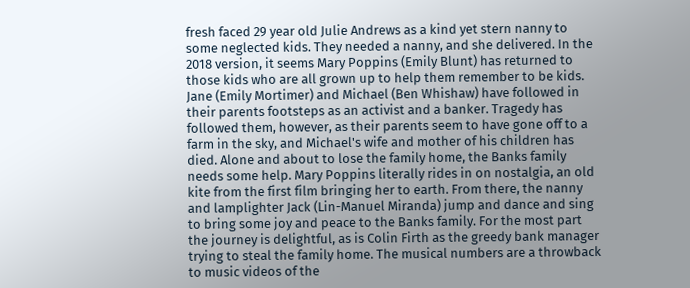fresh faced 29 year old Julie Andrews as a kind yet stern nanny to some neglected kids. They needed a nanny, and she delivered. In the 2018 version, it seems Mary Poppins (Emily Blunt) has returned to those kids who are all grown up to help them remember to be kids. Jane (Emily Mortimer) and Michael (Ben Whishaw) have followed in their parents footsteps as an activist and a banker. Tragedy has followed them, however, as their parents seem to have gone off to a farm in the sky, and Michael's wife and mother of his children has died. Alone and about to lose the family home, the Banks family needs some help. Mary Poppins literally rides in on nostalgia, an old kite from the first film bringing her to earth. From there, the nanny and lamplighter Jack (Lin-Manuel Miranda) jump and dance and sing to bring some joy and peace to the Banks family. For the most part the journey is delightful, as is Colin Firth as the greedy bank manager trying to steal the family home. The musical numbers are a throwback to music videos of the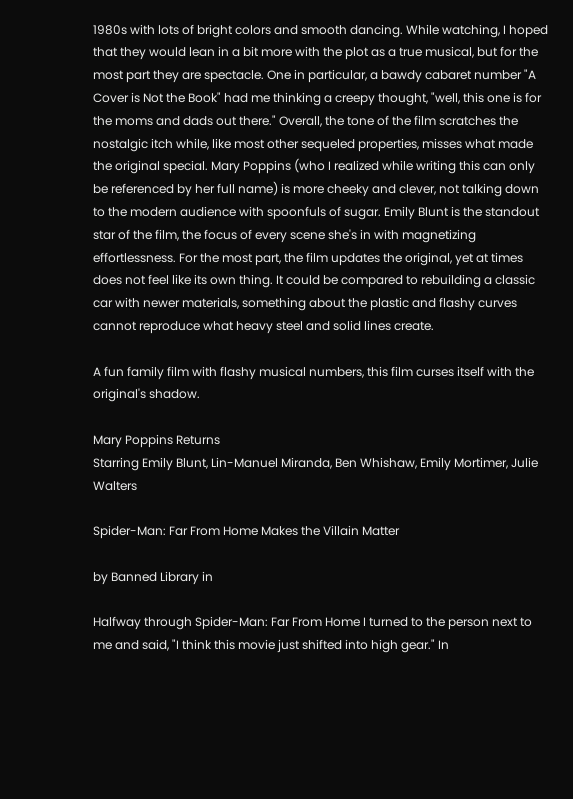1980s with lots of bright colors and smooth dancing. While watching, I hoped that they would lean in a bit more with the plot as a true musical, but for the most part they are spectacle. One in particular, a bawdy cabaret number "A Cover is Not the Book" had me thinking a creepy thought, "well, this one is for the moms and dads out there." Overall, the tone of the film scratches the nostalgic itch while, like most other sequeled properties, misses what made the original special. Mary Poppins (who I realized while writing this can only be referenced by her full name) is more cheeky and clever, not talking down to the modern audience with spoonfuls of sugar. Emily Blunt is the standout star of the film, the focus of every scene she's in with magnetizing effortlessness. For the most part, the film updates the original, yet at times does not feel like its own thing. It could be compared to rebuilding a classic car with newer materials, something about the plastic and flashy curves cannot reproduce what heavy steel and solid lines create.

A fun family film with flashy musical numbers, this film curses itself with the original's shadow.

Mary Poppins Returns
Starring Emily Blunt, Lin-Manuel Miranda, Ben Whishaw, Emily Mortimer, Julie Walters

Spider-Man: Far From Home Makes the Villain Matter

by Banned Library in

Halfway through Spider-Man: Far From Home I turned to the person next to me and said, "I think this movie just shifted into high gear." In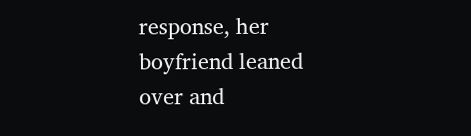response, her boyfriend leaned over and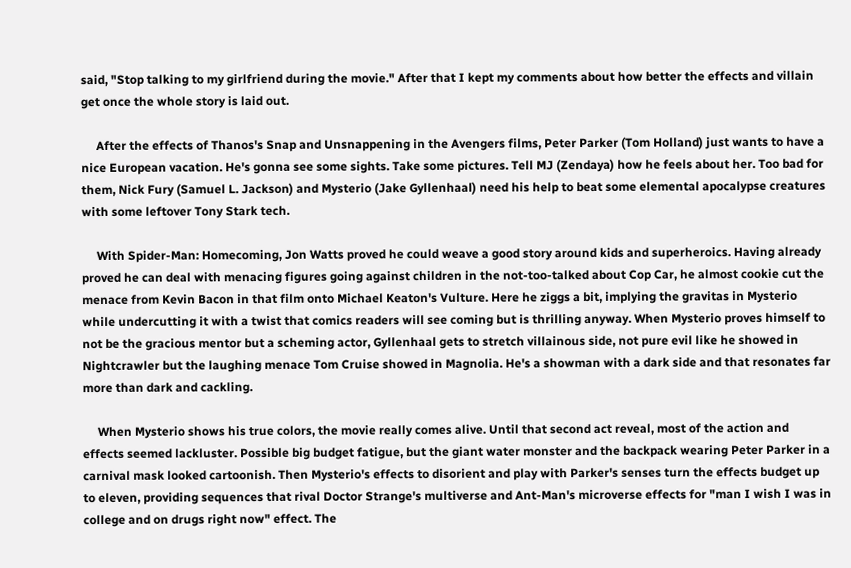said, "Stop talking to my girlfriend during the movie." After that I kept my comments about how better the effects and villain get once the whole story is laid out.

     After the effects of Thanos's Snap and Unsnappening in the Avengers films, Peter Parker (Tom Holland) just wants to have a nice European vacation. He's gonna see some sights. Take some pictures. Tell MJ (Zendaya) how he feels about her. Too bad for them, Nick Fury (Samuel L. Jackson) and Mysterio (Jake Gyllenhaal) need his help to beat some elemental apocalypse creatures with some leftover Tony Stark tech.

     With Spider-Man: Homecoming, Jon Watts proved he could weave a good story around kids and superheroics. Having already proved he can deal with menacing figures going against children in the not-too-talked about Cop Car, he almost cookie cut the menace from Kevin Bacon in that film onto Michael Keaton's Vulture. Here he ziggs a bit, implying the gravitas in Mysterio while undercutting it with a twist that comics readers will see coming but is thrilling anyway. When Mysterio proves himself to not be the gracious mentor but a scheming actor, Gyllenhaal gets to stretch villainous side, not pure evil like he showed in Nightcrawler but the laughing menace Tom Cruise showed in Magnolia. He's a showman with a dark side and that resonates far more than dark and cackling.

     When Mysterio shows his true colors, the movie really comes alive. Until that second act reveal, most of the action and effects seemed lackluster. Possible big budget fatigue, but the giant water monster and the backpack wearing Peter Parker in a carnival mask looked cartoonish. Then Mysterio's effects to disorient and play with Parker's senses turn the effects budget up to eleven, providing sequences that rival Doctor Strange's multiverse and Ant-Man's microverse effects for "man I wish I was in college and on drugs right now" effect. The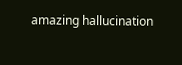amazing hallucination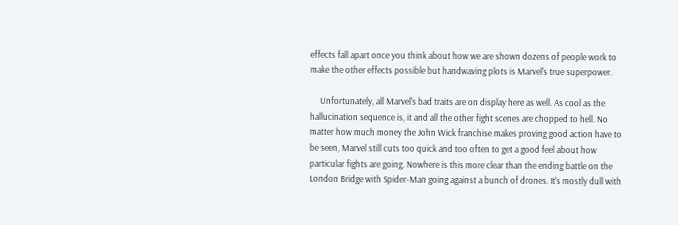effects fall apart once you think about how we are shown dozens of people work to make the other effects possible but handwaving plots is Marvel's true superpower.

     Unfortunately, all Marvel's bad traits are on display here as well. As cool as the hallucination sequence is, it and all the other fight scenes are chopped to hell. No matter how much money the John Wick franchise makes proving good action have to be seen, Marvel still cuts too quick and too often to get a good feel about how particular fights are going. Nowhere is this more clear than the ending battle on the London Bridge with Spider-Man going against a bunch of drones. It's mostly dull with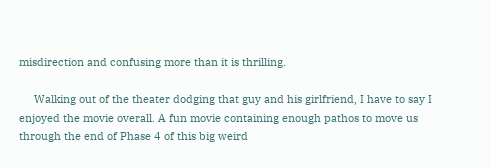misdirection and confusing more than it is thrilling.

     Walking out of the theater dodging that guy and his girlfriend, I have to say I enjoyed the movie overall. A fun movie containing enough pathos to move us through the end of Phase 4 of this big weird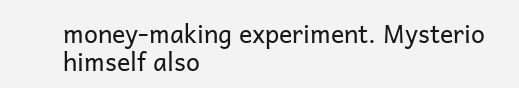money-making experiment. Mysterio himself also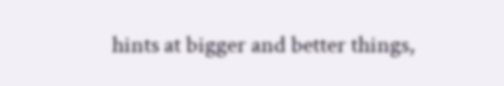hints at bigger and better things,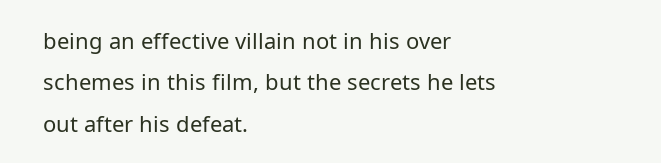being an effective villain not in his over schemes in this film, but the secrets he lets out after his defeat.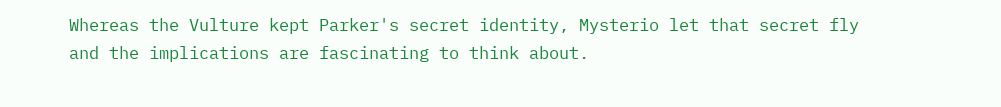Whereas the Vulture kept Parker's secret identity, Mysterio let that secret fly and the implications are fascinating to think about.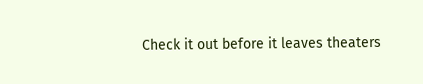Check it out before it leaves theaters